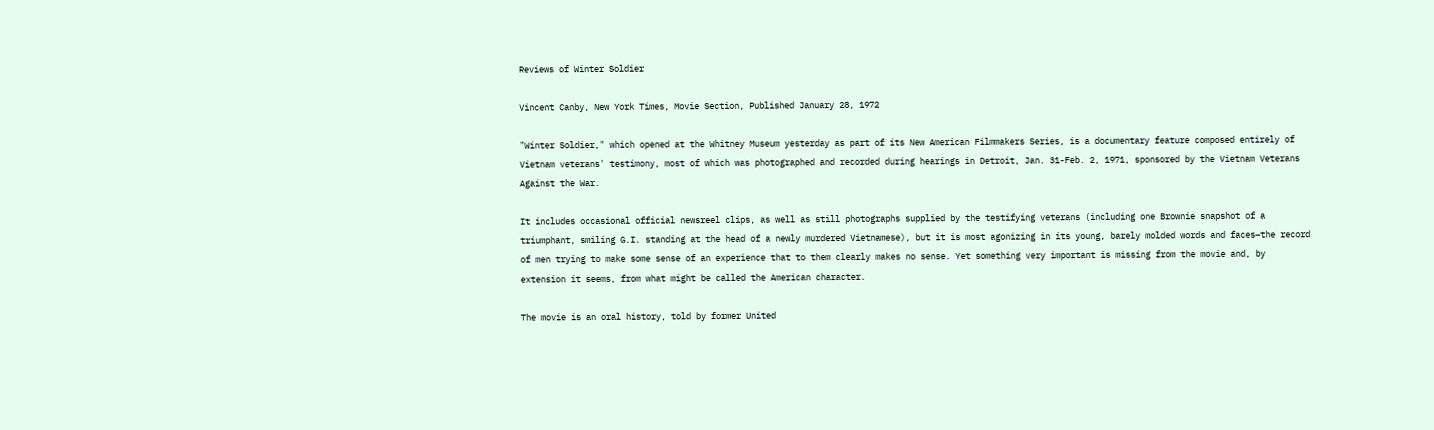Reviews of Winter Soldier

Vincent Canby, New York Times, Movie Section, Published January 28, 1972

"Winter Soldier," which opened at the Whitney Museum yesterday as part of its New American Filmmakers Series, is a documentary feature composed entirely of Vietnam veterans' testimony, most of which was photographed and recorded during hearings in Detroit, Jan. 31-Feb. 2, 1971, sponsored by the Vietnam Veterans Against the War.

It includes occasional official newsreel clips, as well as still photographs supplied by the testifying veterans (including one Brownie snapshot of a triumphant, smiling G.I. standing at the head of a newly murdered Vietnamese), but it is most agonizing in its young, barely molded words and faces–the record of men trying to make some sense of an experience that to them clearly makes no sense. Yet something very important is missing from the movie and, by extension it seems, from what might be called the American character.

The movie is an oral history, told by former United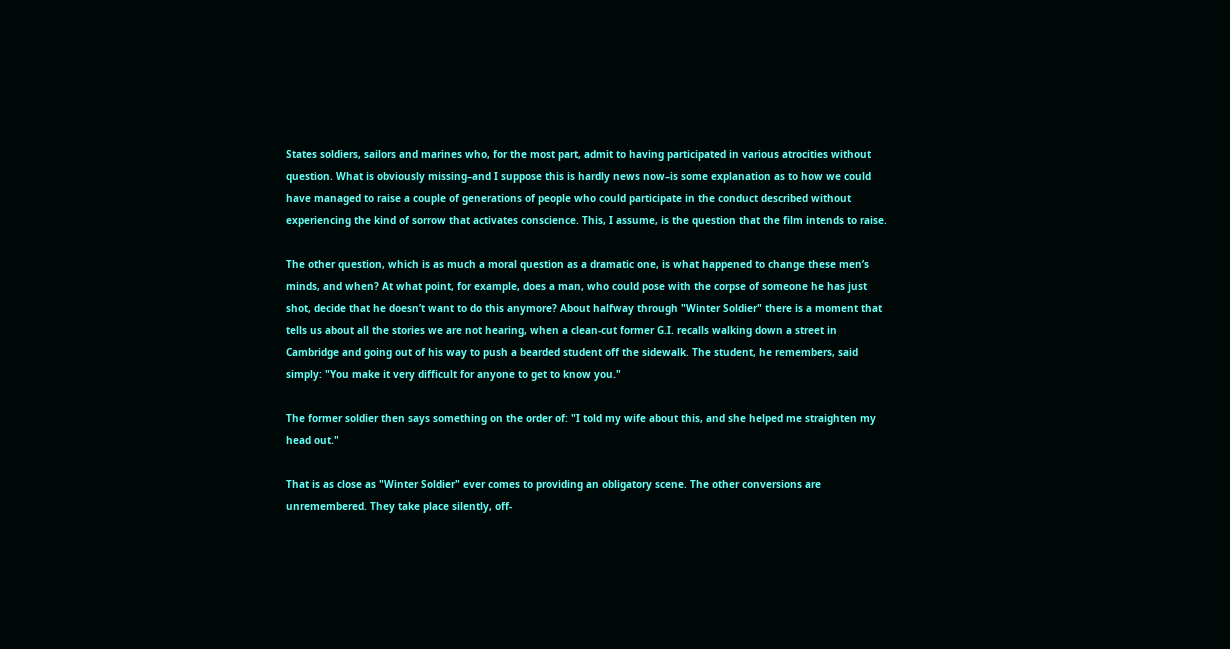States soldiers, sailors and marines who, for the most part, admit to having participated in various atrocities without question. What is obviously missing–and I suppose this is hardly news now–is some explanation as to how we could have managed to raise a couple of generations of people who could participate in the conduct described without experiencing the kind of sorrow that activates conscience. This, I assume, is the question that the film intends to raise.

The other question, which is as much a moral question as a dramatic one, is what happened to change these men’s minds, and when? At what point, for example, does a man, who could pose with the corpse of someone he has just shot, decide that he doesn’t want to do this anymore? About halfway through "Winter Soldier" there is a moment that tells us about all the stories we are not hearing, when a clean-cut former G.I. recalls walking down a street in Cambridge and going out of his way to push a bearded student off the sidewalk. The student, he remembers, said simply: "You make it very difficult for anyone to get to know you."

The former soldier then says something on the order of: "I told my wife about this, and she helped me straighten my head out."

That is as close as "Winter Soldier" ever comes to providing an obligatory scene. The other conversions are unremembered. They take place silently, off-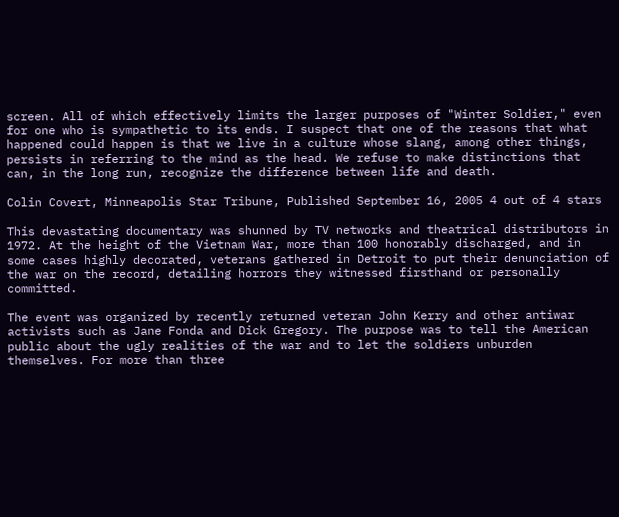screen. All of which effectively limits the larger purposes of "Winter Soldier," even for one who is sympathetic to its ends. I suspect that one of the reasons that what happened could happen is that we live in a culture whose slang, among other things, persists in referring to the mind as the head. We refuse to make distinctions that can, in the long run, recognize the difference between life and death.

Colin Covert, Minneapolis Star Tribune, Published September 16, 2005 4 out of 4 stars

This devastating documentary was shunned by TV networks and theatrical distributors in 1972. At the height of the Vietnam War, more than 100 honorably discharged, and in some cases highly decorated, veterans gathered in Detroit to put their denunciation of the war on the record, detailing horrors they witnessed firsthand or personally committed.

The event was organized by recently returned veteran John Kerry and other antiwar activists such as Jane Fonda and Dick Gregory. The purpose was to tell the American public about the ugly realities of the war and to let the soldiers unburden themselves. For more than three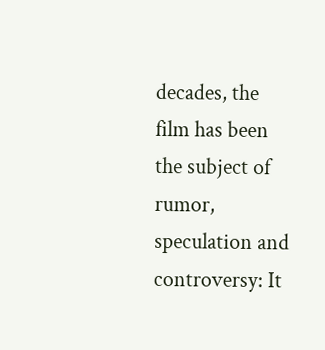decades, the film has been the subject of rumor, speculation and controversy: It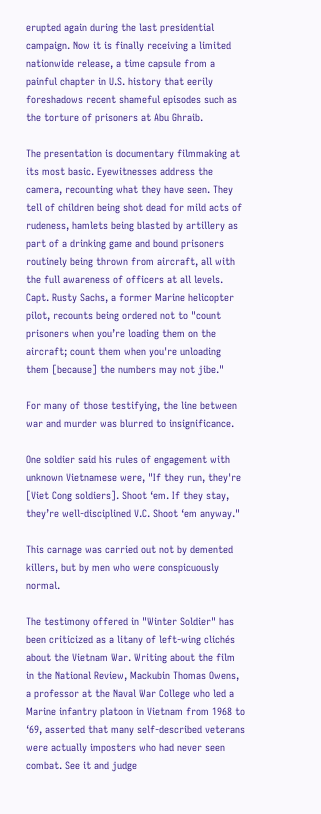erupted again during the last presidential campaign. Now it is finally receiving a limited nationwide release, a time capsule from a painful chapter in U.S. history that eerily foreshadows recent shameful episodes such as the torture of prisoners at Abu Ghraib.

The presentation is documentary filmmaking at its most basic. Eyewitnesses address the camera, recounting what they have seen. They tell of children being shot dead for mild acts of rudeness, hamlets being blasted by artillery as part of a drinking game and bound prisoners routinely being thrown from aircraft, all with the full awareness of officers at all levels. Capt. Rusty Sachs, a former Marine helicopter pilot, recounts being ordered not to "count prisoners when you’re loading them on the aircraft; count them when you're unloading them [because] the numbers may not jibe."

For many of those testifying, the line between war and murder was blurred to insignificance.

One soldier said his rules of engagement with unknown Vietnamese were, "If they run, they're [Viet Cong soldiers]. Shoot ‘em. If they stay, they’re well-disciplined V.C. Shoot ‘em anyway."

This carnage was carried out not by demented killers, but by men who were conspicuously normal.

The testimony offered in "Winter Soldier" has been criticized as a litany of left-wing clichés about the Vietnam War. Writing about the film in the National Review, Mackubin Thomas Owens, a professor at the Naval War College who led a Marine infantry platoon in Vietnam from 1968 to ‘69, asserted that many self-described veterans were actually imposters who had never seen combat. See it and judge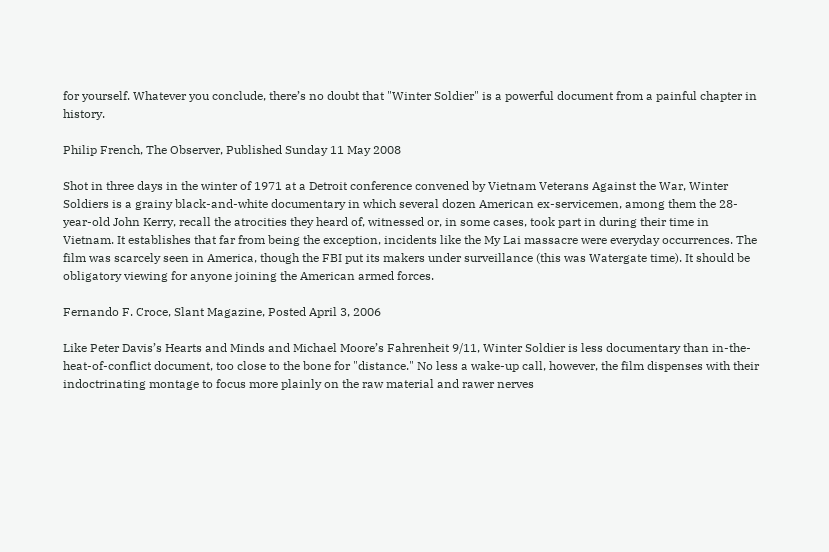for yourself. Whatever you conclude, there’s no doubt that "Winter Soldier" is a powerful document from a painful chapter in history.

Philip French, The Observer, Published Sunday 11 May 2008

Shot in three days in the winter of 1971 at a Detroit conference convened by Vietnam Veterans Against the War, Winter Soldiers is a grainy black-and-white documentary in which several dozen American ex-servicemen, among them the 28-year-old John Kerry, recall the atrocities they heard of, witnessed or, in some cases, took part in during their time in Vietnam. It establishes that far from being the exception, incidents like the My Lai massacre were everyday occurrences. The film was scarcely seen in America, though the FBI put its makers under surveillance (this was Watergate time). It should be obligatory viewing for anyone joining the American armed forces.

Fernando F. Croce, Slant Magazine, Posted April 3, 2006

Like Peter Davis’s Hearts and Minds and Michael Moore’s Fahrenheit 9/11, Winter Soldier is less documentary than in-the-heat-of-conflict document, too close to the bone for "distance." No less a wake-up call, however, the film dispenses with their indoctrinating montage to focus more plainly on the raw material and rawer nerves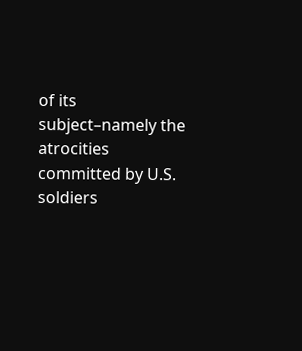of its subject–namely the atrocities committed by U.S. soldiers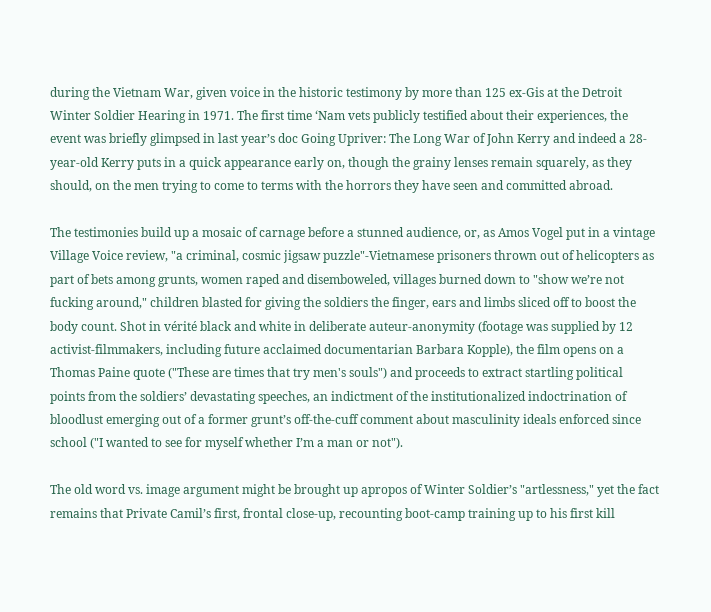during the Vietnam War, given voice in the historic testimony by more than 125 ex-Gis at the Detroit Winter Soldier Hearing in 1971. The first time ‘Nam vets publicly testified about their experiences, the event was briefly glimpsed in last year’s doc Going Upriver: The Long War of John Kerry and indeed a 28-year-old Kerry puts in a quick appearance early on, though the grainy lenses remain squarely, as they should, on the men trying to come to terms with the horrors they have seen and committed abroad.

The testimonies build up a mosaic of carnage before a stunned audience, or, as Amos Vogel put in a vintage Village Voice review, "a criminal, cosmic jigsaw puzzle"-Vietnamese prisoners thrown out of helicopters as part of bets among grunts, women raped and disemboweled, villages burned down to "show we’re not fucking around," children blasted for giving the soldiers the finger, ears and limbs sliced off to boost the body count. Shot in vérité black and white in deliberate auteur-anonymity (footage was supplied by 12 activist-filmmakers, including future acclaimed documentarian Barbara Kopple), the film opens on a Thomas Paine quote ("These are times that try men's souls") and proceeds to extract startling political points from the soldiers’ devastating speeches, an indictment of the institutionalized indoctrination of bloodlust emerging out of a former grunt’s off-the-cuff comment about masculinity ideals enforced since school ("I wanted to see for myself whether I’m a man or not").

The old word vs. image argument might be brought up apropos of Winter Soldier’s "artlessness," yet the fact remains that Private Camil’s first, frontal close-up, recounting boot-camp training up to his first kill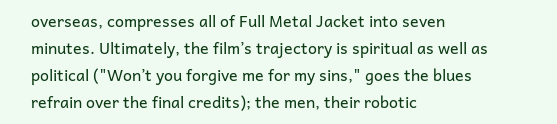overseas, compresses all of Full Metal Jacket into seven minutes. Ultimately, the film’s trajectory is spiritual as well as political ("Won’t you forgive me for my sins," goes the blues refrain over the final credits); the men, their robotic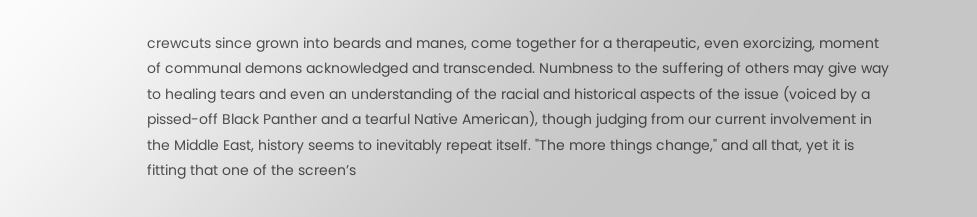crewcuts since grown into beards and manes, come together for a therapeutic, even exorcizing, moment of communal demons acknowledged and transcended. Numbness to the suffering of others may give way to healing tears and even an understanding of the racial and historical aspects of the issue (voiced by a pissed-off Black Panther and a tearful Native American), though judging from our current involvement in the Middle East, history seems to inevitably repeat itself. "The more things change," and all that, yet it is fitting that one of the screen’s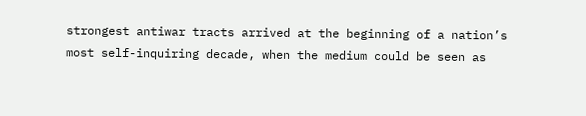strongest antiwar tracts arrived at the beginning of a nation’s most self-inquiring decade, when the medium could be seen as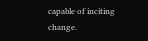capable of inciting change.